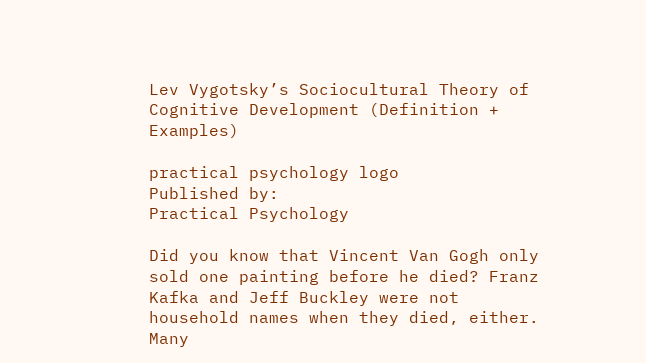Lev Vygotsky’s Sociocultural Theory of Cognitive Development (Definition + Examples)

practical psychology logo
Published by:
Practical Psychology

Did you know that Vincent Van Gogh only sold one painting before he died? Franz Kafka and Jeff Buckley were not household names when they died, either. Many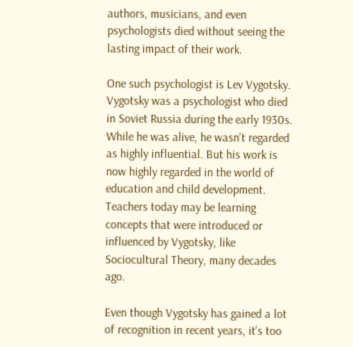authors, musicians, and even psychologists died without seeing the lasting impact of their work.

One such psychologist is Lev Vygotsky. Vygotsky was a psychologist who died in Soviet Russia during the early 1930s. While he was alive, he wasn’t regarded as highly influential. But his work is now highly regarded in the world of education and child development. Teachers today may be learning concepts that were introduced or influenced by Vygotsky, like Sociocultural Theory, many decades ago.

Even though Vygotsky has gained a lot of recognition in recent years, it’s too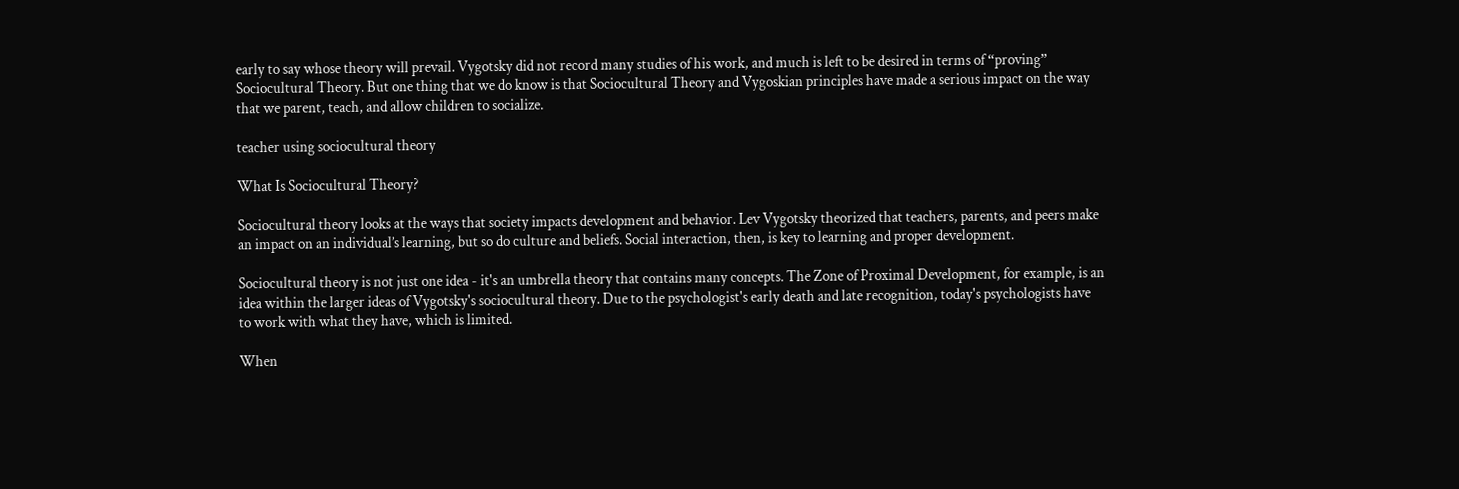early to say whose theory will prevail. Vygotsky did not record many studies of his work, and much is left to be desired in terms of “proving” Sociocultural Theory. But one thing that we do know is that Sociocultural Theory and Vygoskian principles have made a serious impact on the way that we parent, teach, and allow children to socialize.

teacher using sociocultural theory

What Is Sociocultural Theory?

Sociocultural theory looks at the ways that society impacts development and behavior. Lev Vygotsky theorized that teachers, parents, and peers make an impact on an individual’s learning, but so do culture and beliefs. Social interaction, then, is key to learning and proper development.

Sociocultural theory is not just one idea - it's an umbrella theory that contains many concepts. The Zone of Proximal Development, for example, is an idea within the larger ideas of Vygotsky's sociocultural theory. Due to the psychologist's early death and late recognition, today's psychologists have to work with what they have, which is limited.

When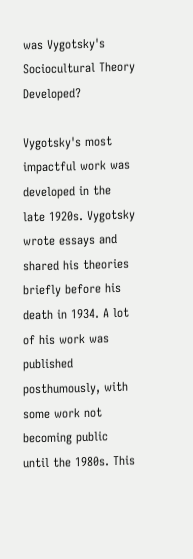was Vygotsky's Sociocultural Theory Developed?

Vygotsky's most impactful work was developed in the late 1920s. Vygotsky wrote essays and shared his theories briefly before his death in 1934. A lot of his work was published posthumously, with some work not becoming public until the 1980s. This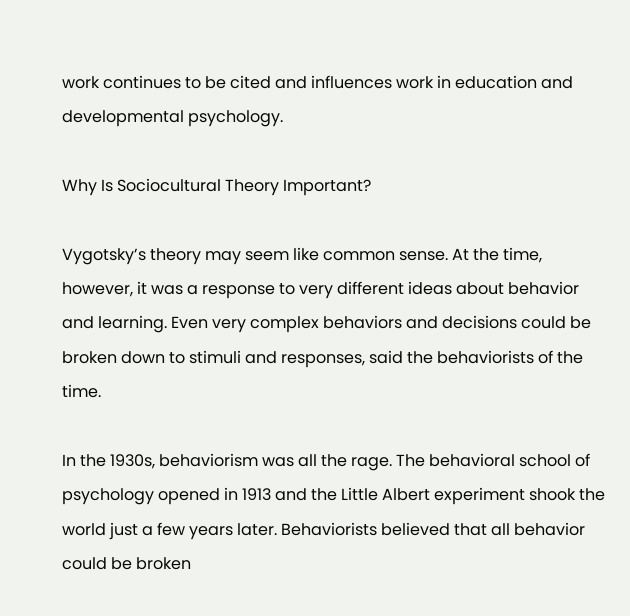work continues to be cited and influences work in education and developmental psychology.

Why Is Sociocultural Theory Important?

Vygotsky’s theory may seem like common sense. At the time, however, it was a response to very different ideas about behavior and learning. Even very complex behaviors and decisions could be broken down to stimuli and responses, said the behaviorists of the time.

In the 1930s, behaviorism was all the rage. The behavioral school of psychology opened in 1913 and the Little Albert experiment shook the world just a few years later. Behaviorists believed that all behavior could be broken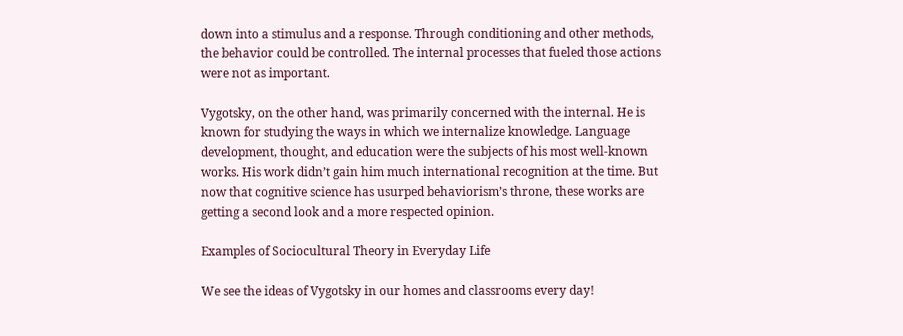down into a stimulus and a response. Through conditioning and other methods, the behavior could be controlled. The internal processes that fueled those actions were not as important.

Vygotsky, on the other hand, was primarily concerned with the internal. He is known for studying the ways in which we internalize knowledge. Language development, thought, and education were the subjects of his most well-known works. His work didn’t gain him much international recognition at the time. But now that cognitive science has usurped behaviorism’s throne, these works are getting a second look and a more respected opinion.

Examples of Sociocultural Theory in Everyday Life

We see the ideas of Vygotsky in our homes and classrooms every day!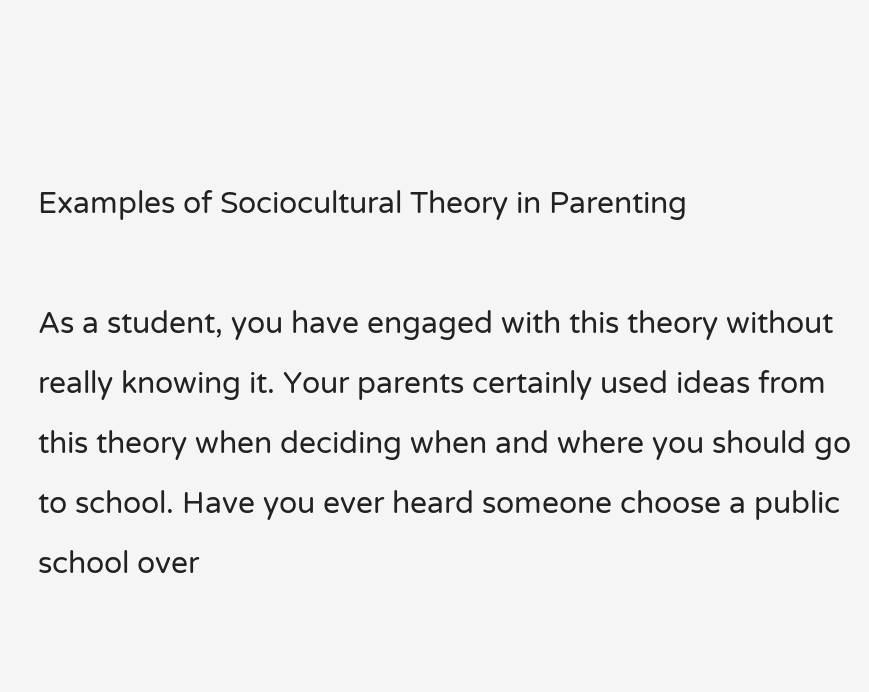Examples of Sociocultural Theory in Parenting

As a student, you have engaged with this theory without really knowing it. Your parents certainly used ideas from this theory when deciding when and where you should go to school. Have you ever heard someone choose a public school over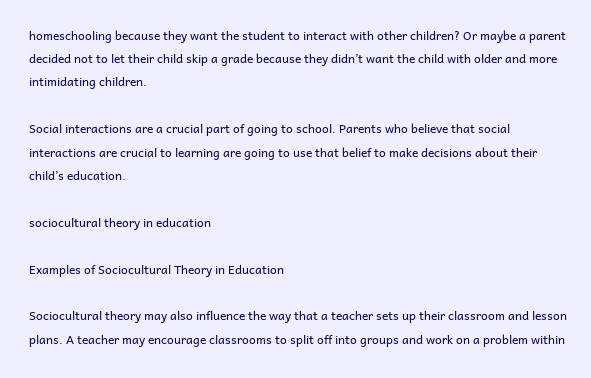homeschooling because they want the student to interact with other children? Or maybe a parent decided not to let their child skip a grade because they didn’t want the child with older and more intimidating children.

Social interactions are a crucial part of going to school. Parents who believe that social interactions are crucial to learning are going to use that belief to make decisions about their child’s education.

sociocultural theory in education

Examples of Sociocultural Theory in Education

Sociocultural theory may also influence the way that a teacher sets up their classroom and lesson plans. A teacher may encourage classrooms to split off into groups and work on a problem within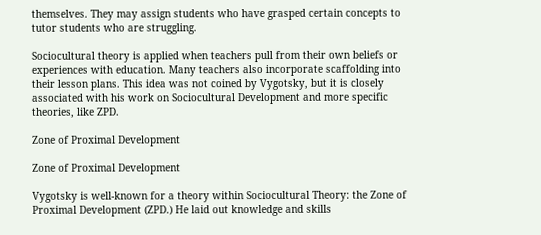themselves. They may assign students who have grasped certain concepts to tutor students who are struggling.

Sociocultural theory is applied when teachers pull from their own beliefs or experiences with education. Many teachers also incorporate scaffolding into their lesson plans. This idea was not coined by Vygotsky, but it is closely associated with his work on Sociocultural Development and more specific theories, like ZPD.

Zone of Proximal Development

Zone of Proximal Development

Vygotsky is well-known for a theory within Sociocultural Theory: the Zone of Proximal Development (ZPD.) He laid out knowledge and skills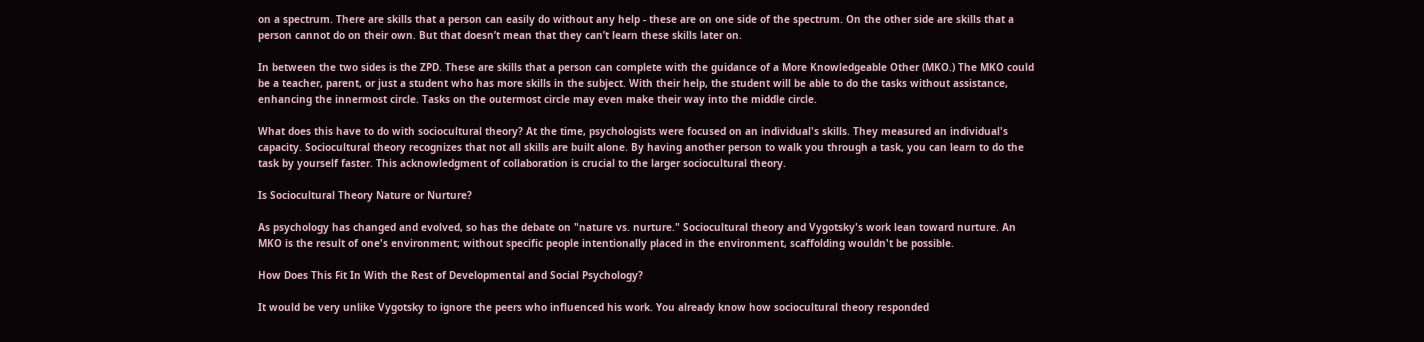on a spectrum. There are skills that a person can easily do without any help - these are on one side of the spectrum. On the other side are skills that a person cannot do on their own. But that doesn’t mean that they can’t learn these skills later on.

In between the two sides is the ZPD. These are skills that a person can complete with the guidance of a More Knowledgeable Other (MKO.) The MKO could be a teacher, parent, or just a student who has more skills in the subject. With their help, the student will be able to do the tasks without assistance, enhancing the innermost circle. Tasks on the outermost circle may even make their way into the middle circle.

What does this have to do with sociocultural theory? At the time, psychologists were focused on an individual's skills. They measured an individual's capacity. Sociocultural theory recognizes that not all skills are built alone. By having another person to walk you through a task, you can learn to do the task by yourself faster. This acknowledgment of collaboration is crucial to the larger sociocultural theory.

Is Sociocultural Theory Nature or Nurture?

As psychology has changed and evolved, so has the debate on "nature vs. nurture." Sociocultural theory and Vygotsky's work lean toward nurture. An MKO is the result of one's environment; without specific people intentionally placed in the environment, scaffolding wouldn't be possible.

How Does This Fit In With the Rest of Developmental and Social Psychology?

It would be very unlike Vygotsky to ignore the peers who influenced his work. You already know how sociocultural theory responded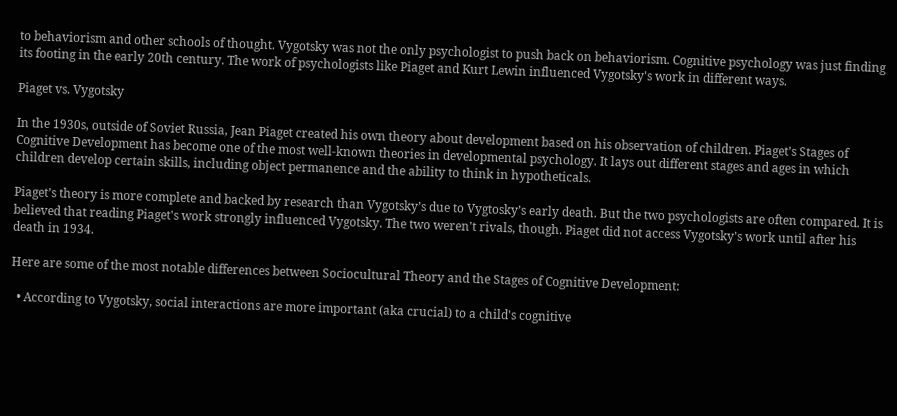to behaviorism and other schools of thought. Vygotsky was not the only psychologist to push back on behaviorism. Cognitive psychology was just finding its footing in the early 20th century. The work of psychologists like Piaget and Kurt Lewin influenced Vygotsky's work in different ways.

Piaget vs. Vygotsky

In the 1930s, outside of Soviet Russia, Jean Piaget created his own theory about development based on his observation of children. Piaget’s Stages of Cognitive Development has become one of the most well-known theories in developmental psychology. It lays out different stages and ages in which children develop certain skills, including object permanence and the ability to think in hypotheticals.

Piaget’s theory is more complete and backed by research than Vygotsky’s due to Vygtosky’s early death. But the two psychologists are often compared. It is believed that reading Piaget's work strongly influenced Vygotsky. The two weren't rivals, though. Piaget did not access Vygotsky's work until after his death in 1934.

Here are some of the most notable differences between Sociocultural Theory and the Stages of Cognitive Development:

  • According to Vygotsky, social interactions are more important (aka crucial) to a child's cognitive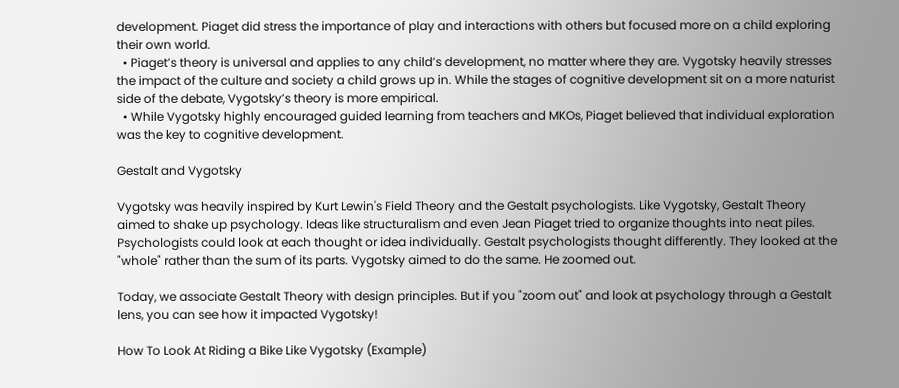development. Piaget did stress the importance of play and interactions with others but focused more on a child exploring their own world.
  • Piaget’s theory is universal and applies to any child’s development, no matter where they are. Vygotsky heavily stresses the impact of the culture and society a child grows up in. While the stages of cognitive development sit on a more naturist side of the debate, Vygotsky’s theory is more empirical.
  • While Vygotsky highly encouraged guided learning from teachers and MKOs, Piaget believed that individual exploration was the key to cognitive development.

Gestalt and Vygotsky

Vygotsky was heavily inspired by Kurt Lewin's Field Theory and the Gestalt psychologists. Like Vygotsky, Gestalt Theory aimed to shake up psychology. Ideas like structuralism and even Jean Piaget tried to organize thoughts into neat piles. Psychologists could look at each thought or idea individually. Gestalt psychologists thought differently. They looked at the "whole" rather than the sum of its parts. Vygotsky aimed to do the same. He zoomed out.

Today, we associate Gestalt Theory with design principles. But if you "zoom out" and look at psychology through a Gestalt lens, you can see how it impacted Vygotsky!

How To Look At Riding a Bike Like Vygotsky (Example)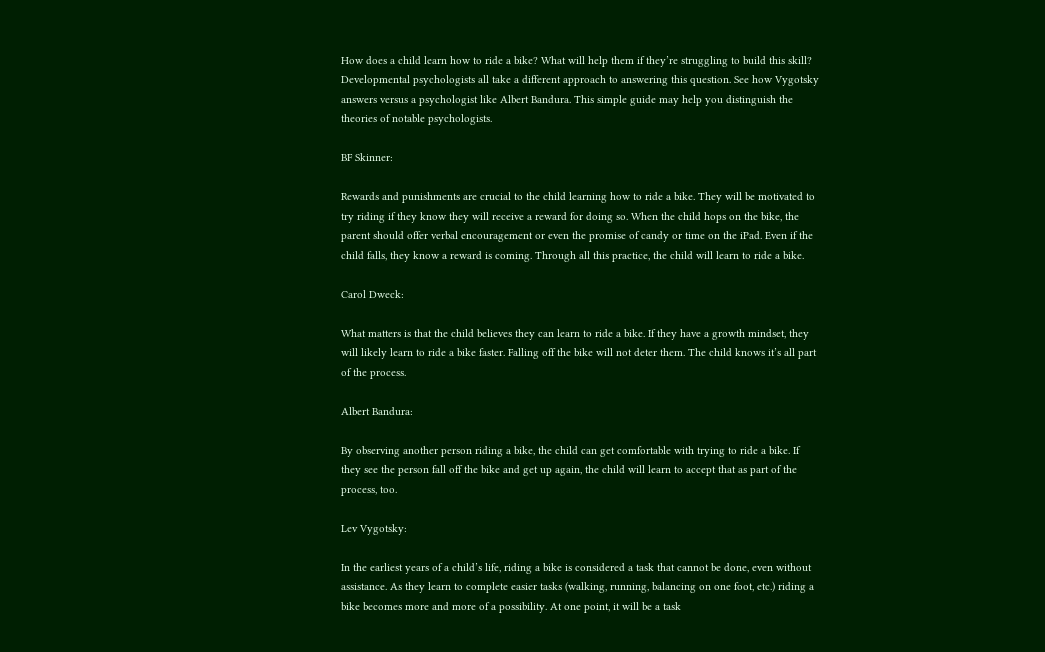How does a child learn how to ride a bike? What will help them if they’re struggling to build this skill?  Developmental psychologists all take a different approach to answering this question. See how Vygotsky answers versus a psychologist like Albert Bandura. This simple guide may help you distinguish the theories of notable psychologists.

BF Skinner:

Rewards and punishments are crucial to the child learning how to ride a bike. They will be motivated to try riding if they know they will receive a reward for doing so. When the child hops on the bike, the parent should offer verbal encouragement or even the promise of candy or time on the iPad. Even if the child falls, they know a reward is coming. Through all this practice, the child will learn to ride a bike.

Carol Dweck:

What matters is that the child believes they can learn to ride a bike. If they have a growth mindset, they will likely learn to ride a bike faster. Falling off the bike will not deter them. The child knows it’s all part of the process.

Albert Bandura:

By observing another person riding a bike, the child can get comfortable with trying to ride a bike. If they see the person fall off the bike and get up again, the child will learn to accept that as part of the process, too.

Lev Vygotsky:

In the earliest years of a child’s life, riding a bike is considered a task that cannot be done, even without assistance. As they learn to complete easier tasks (walking, running, balancing on one foot, etc.) riding a bike becomes more and more of a possibility. At one point, it will be a task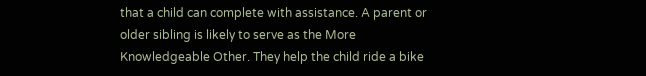that a child can complete with assistance. A parent or older sibling is likely to serve as the More Knowledgeable Other. They help the child ride a bike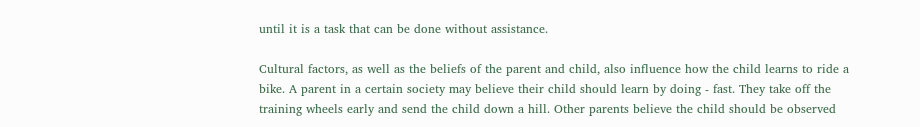until it is a task that can be done without assistance.

Cultural factors, as well as the beliefs of the parent and child, also influence how the child learns to ride a bike. A parent in a certain society may believe their child should learn by doing - fast. They take off the training wheels early and send the child down a hill. Other parents believe the child should be observed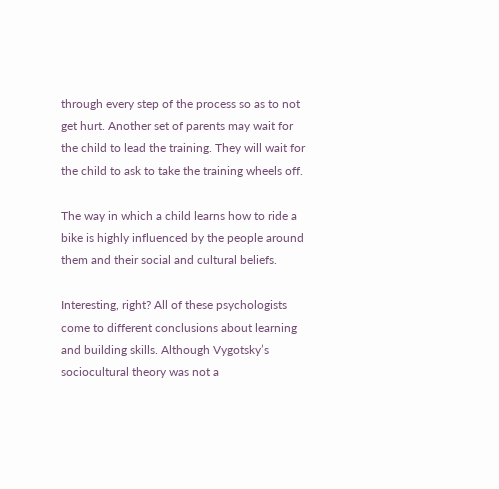through every step of the process so as to not get hurt. Another set of parents may wait for the child to lead the training. They will wait for the child to ask to take the training wheels off.

The way in which a child learns how to ride a bike is highly influenced by the people around them and their social and cultural beliefs.

Interesting, right? All of these psychologists come to different conclusions about learning and building skills. Although Vygotsky’s sociocultural theory was not a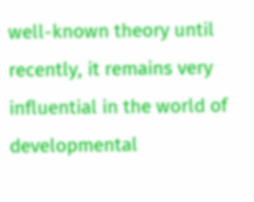well-known theory until recently, it remains very influential in the world of developmental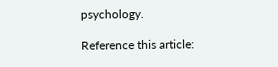psychology.

Reference this article: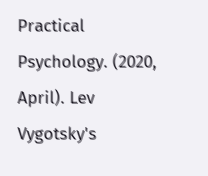Practical Psychology. (2020, April). Lev Vygotsky's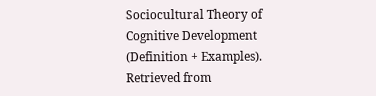Sociocultural Theory of Cognitive Development (Definition + Examples). Retrieved from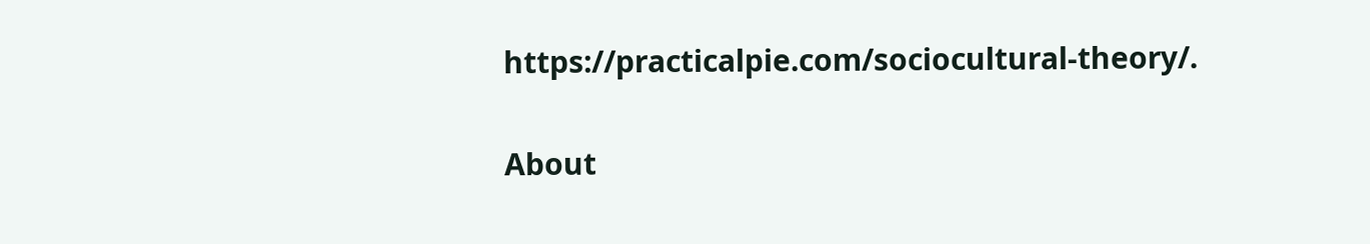https://practicalpie.com/sociocultural-theory/.

About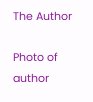The Author

Photo of author